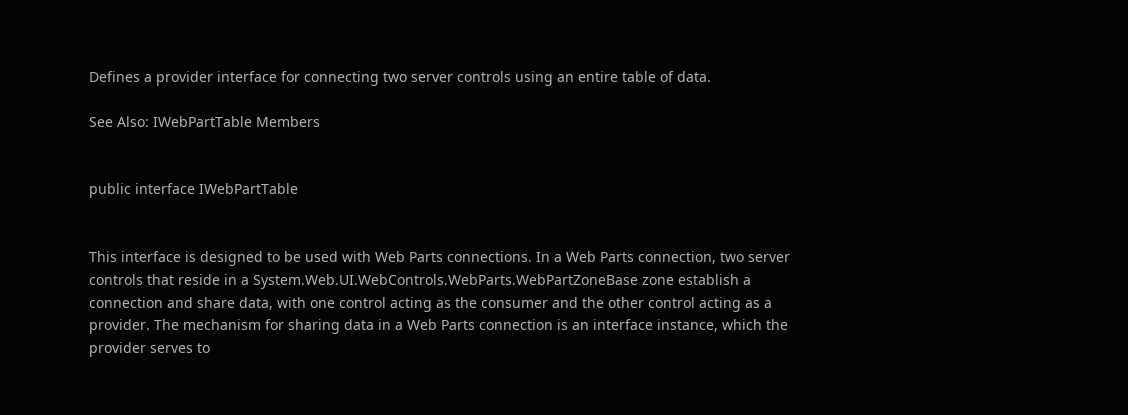Defines a provider interface for connecting two server controls using an entire table of data.

See Also: IWebPartTable Members


public interface IWebPartTable


This interface is designed to be used with Web Parts connections. In a Web Parts connection, two server controls that reside in a System.Web.UI.WebControls.WebParts.WebPartZoneBase zone establish a connection and share data, with one control acting as the consumer and the other control acting as a provider. The mechanism for sharing data in a Web Parts connection is an interface instance, which the provider serves to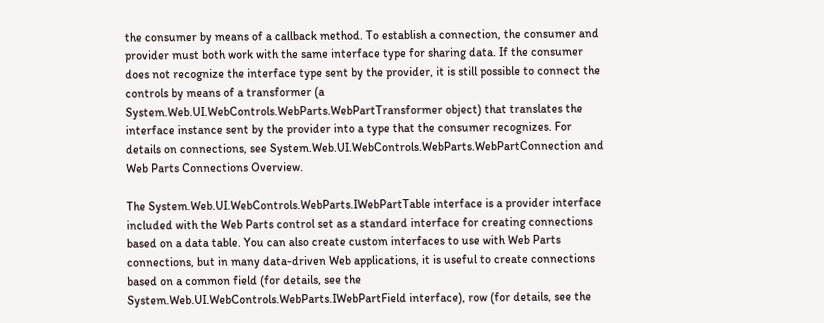the consumer by means of a callback method. To establish a connection, the consumer and provider must both work with the same interface type for sharing data. If the consumer does not recognize the interface type sent by the provider, it is still possible to connect the controls by means of a transformer (a System.Web.UI.WebControls.WebParts.WebPartTransformer object) that translates the interface instance sent by the provider into a type that the consumer recognizes. For details on connections, see System.Web.UI.WebControls.WebParts.WebPartConnection and Web Parts Connections Overview.

The System.Web.UI.WebControls.WebParts.IWebPartTable interface is a provider interface included with the Web Parts control set as a standard interface for creating connections based on a data table. You can also create custom interfaces to use with Web Parts connections, but in many data-driven Web applications, it is useful to create connections based on a common field (for details, see the System.Web.UI.WebControls.WebParts.IWebPartField interface), row (for details, see the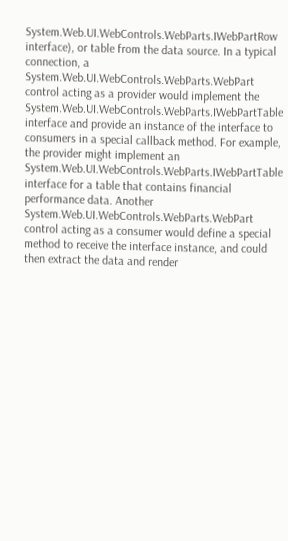System.Web.UI.WebControls.WebParts.IWebPartRow interface), or table from the data source. In a typical connection, a System.Web.UI.WebControls.WebParts.WebPart control acting as a provider would implement the System.Web.UI.WebControls.WebParts.IWebPartTable interface and provide an instance of the interface to consumers in a special callback method. For example, the provider might implement an System.Web.UI.WebControls.WebParts.IWebPartTable interface for a table that contains financial performance data. Another System.Web.UI.WebControls.WebParts.WebPart control acting as a consumer would define a special method to receive the interface instance, and could then extract the data and render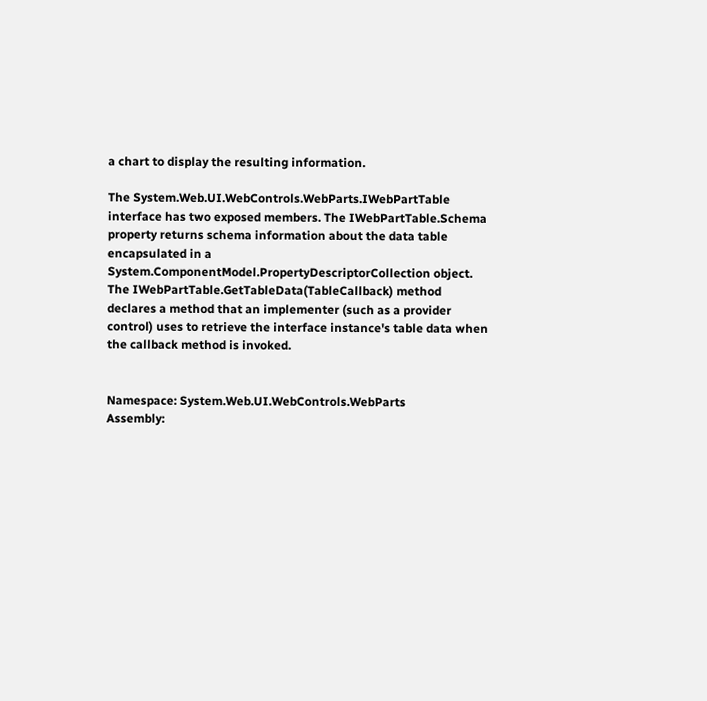a chart to display the resulting information.

The System.Web.UI.WebControls.WebParts.IWebPartTable interface has two exposed members. The IWebPartTable.Schema property returns schema information about the data table encapsulated in a System.ComponentModel.PropertyDescriptorCollection object. The IWebPartTable.GetTableData(TableCallback) method declares a method that an implementer (such as a provider control) uses to retrieve the interface instance's table data when the callback method is invoked.


Namespace: System.Web.UI.WebControls.WebParts
Assembly: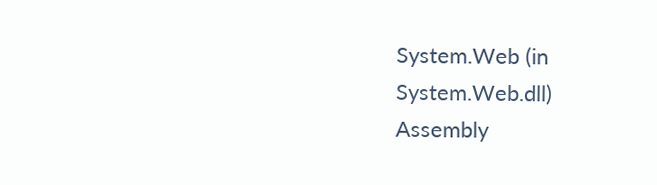System.Web (in System.Web.dll)
Assembly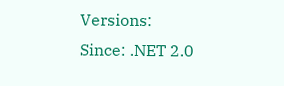Versions:
Since: .NET 2.0